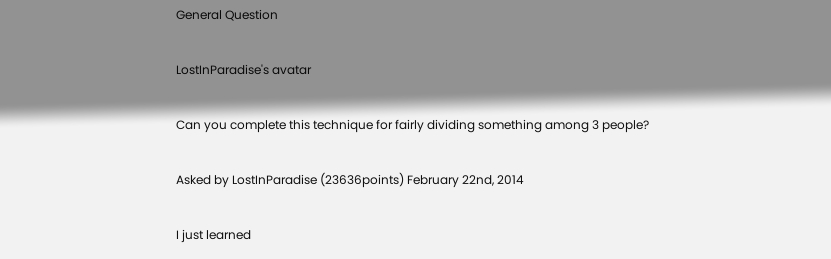General Question

LostInParadise's avatar

Can you complete this technique for fairly dividing something among 3 people?

Asked by LostInParadise (23636points) February 22nd, 2014

I just learned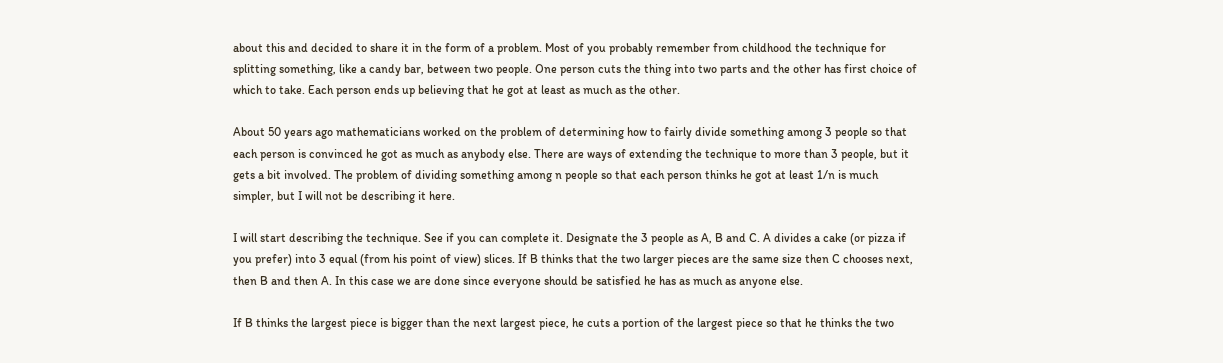about this and decided to share it in the form of a problem. Most of you probably remember from childhood the technique for splitting something, like a candy bar, between two people. One person cuts the thing into two parts and the other has first choice of which to take. Each person ends up believing that he got at least as much as the other.

About 50 years ago mathematicians worked on the problem of determining how to fairly divide something among 3 people so that each person is convinced he got as much as anybody else. There are ways of extending the technique to more than 3 people, but it gets a bit involved. The problem of dividing something among n people so that each person thinks he got at least 1/n is much simpler, but I will not be describing it here.

I will start describing the technique. See if you can complete it. Designate the 3 people as A, B and C. A divides a cake (or pizza if you prefer) into 3 equal (from his point of view) slices. If B thinks that the two larger pieces are the same size then C chooses next, then B and then A. In this case we are done since everyone should be satisfied he has as much as anyone else.

If B thinks the largest piece is bigger than the next largest piece, he cuts a portion of the largest piece so that he thinks the two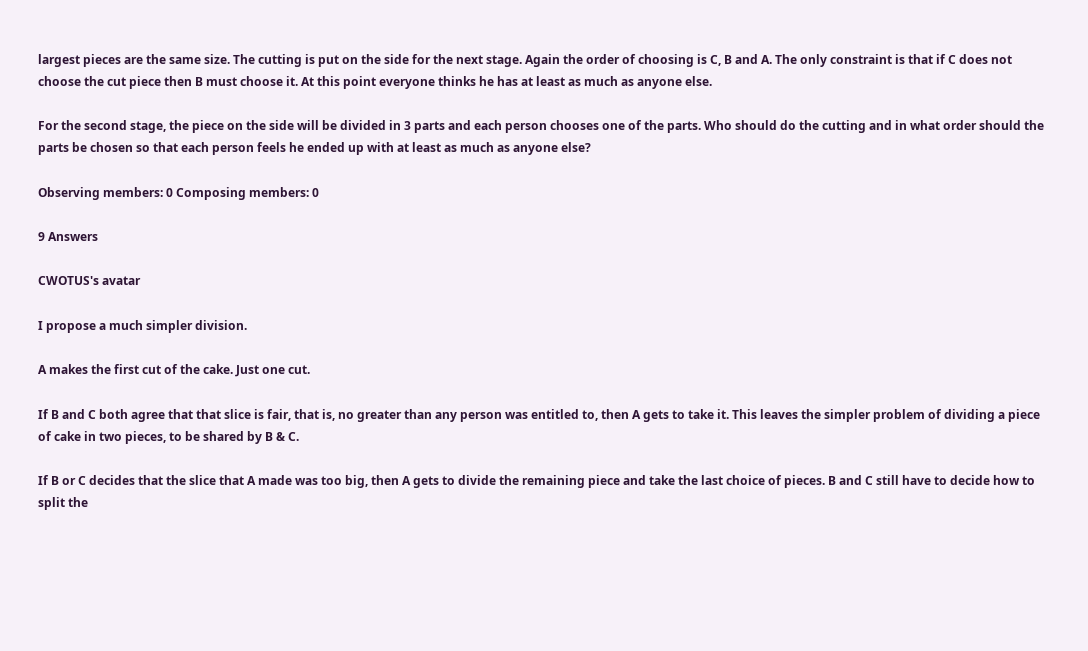largest pieces are the same size. The cutting is put on the side for the next stage. Again the order of choosing is C, B and A. The only constraint is that if C does not choose the cut piece then B must choose it. At this point everyone thinks he has at least as much as anyone else.

For the second stage, the piece on the side will be divided in 3 parts and each person chooses one of the parts. Who should do the cutting and in what order should the parts be chosen so that each person feels he ended up with at least as much as anyone else?

Observing members: 0 Composing members: 0

9 Answers

CWOTUS's avatar

I propose a much simpler division.

A makes the first cut of the cake. Just one cut.

If B and C both agree that that slice is fair, that is, no greater than any person was entitled to, then A gets to take it. This leaves the simpler problem of dividing a piece of cake in two pieces, to be shared by B & C.

If B or C decides that the slice that A made was too big, then A gets to divide the remaining piece and take the last choice of pieces. B and C still have to decide how to split the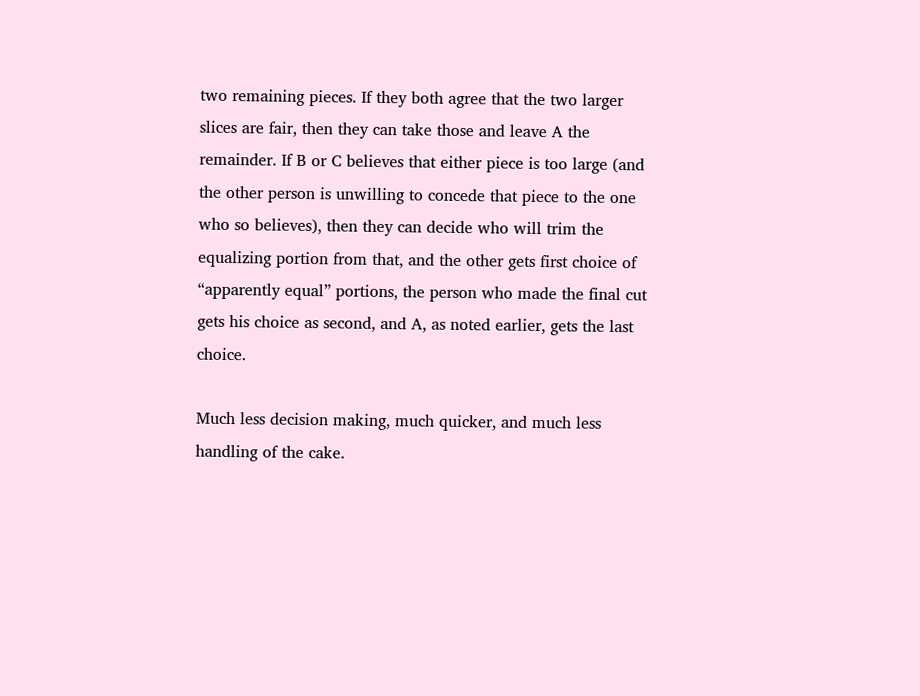two remaining pieces. If they both agree that the two larger slices are fair, then they can take those and leave A the remainder. If B or C believes that either piece is too large (and the other person is unwilling to concede that piece to the one who so believes), then they can decide who will trim the equalizing portion from that, and the other gets first choice of “apparently equal” portions, the person who made the final cut gets his choice as second, and A, as noted earlier, gets the last choice.

Much less decision making, much quicker, and much less handling of the cake.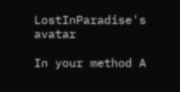LostInParadise's avatar

In your method A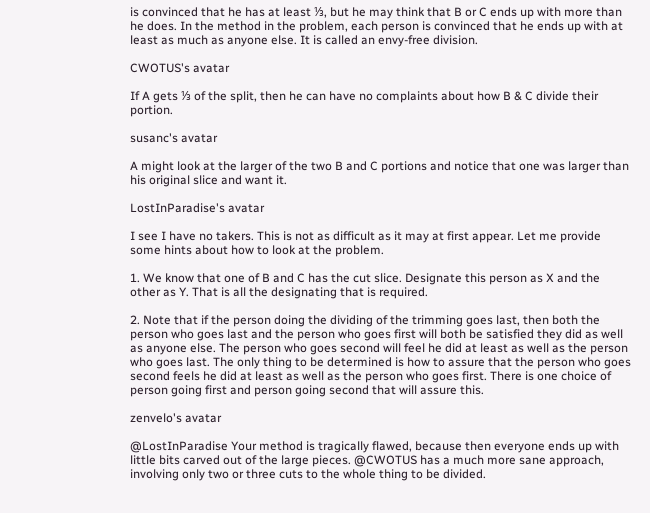is convinced that he has at least ⅓, but he may think that B or C ends up with more than he does. In the method in the problem, each person is convinced that he ends up with at least as much as anyone else. It is called an envy-free division.

CWOTUS's avatar

If A gets ⅓ of the split, then he can have no complaints about how B & C divide their portion.

susanc's avatar

A might look at the larger of the two B and C portions and notice that one was larger than his original slice and want it.

LostInParadise's avatar

I see I have no takers. This is not as difficult as it may at first appear. Let me provide some hints about how to look at the problem.

1. We know that one of B and C has the cut slice. Designate this person as X and the other as Y. That is all the designating that is required.

2. Note that if the person doing the dividing of the trimming goes last, then both the person who goes last and the person who goes first will both be satisfied they did as well as anyone else. The person who goes second will feel he did at least as well as the person who goes last. The only thing to be determined is how to assure that the person who goes second feels he did at least as well as the person who goes first. There is one choice of person going first and person going second that will assure this.

zenvelo's avatar

@LostInParadise Your method is tragically flawed, because then everyone ends up with little bits carved out of the large pieces. @CWOTUS has a much more sane approach, involving only two or three cuts to the whole thing to be divided.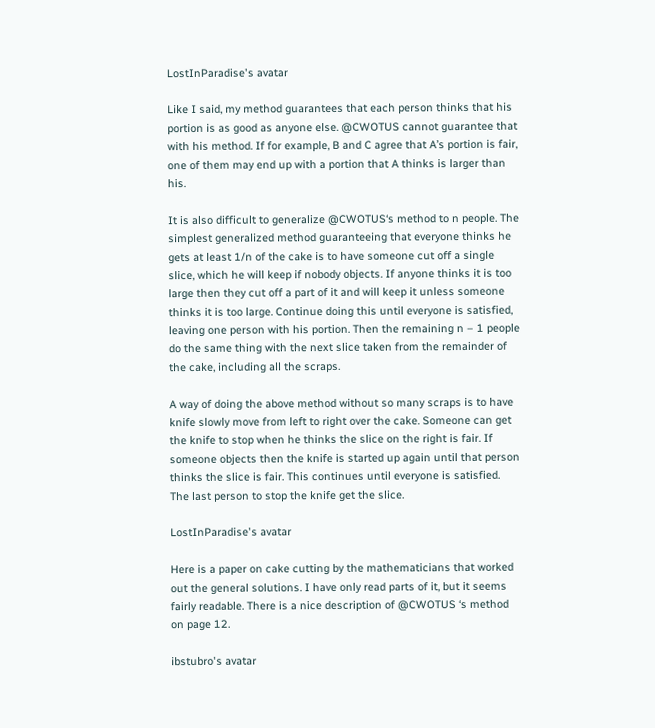LostInParadise's avatar

Like I said, my method guarantees that each person thinks that his portion is as good as anyone else. @CWOTUS cannot guarantee that with his method. If for example, B and C agree that A’s portion is fair, one of them may end up with a portion that A thinks is larger than his.

It is also difficult to generalize @CWOTUS‘s method to n people. The simplest generalized method guaranteeing that everyone thinks he gets at least 1/n of the cake is to have someone cut off a single slice, which he will keep if nobody objects. If anyone thinks it is too large then they cut off a part of it and will keep it unless someone thinks it is too large. Continue doing this until everyone is satisfied, leaving one person with his portion. Then the remaining n – 1 people do the same thing with the next slice taken from the remainder of the cake, including all the scraps.

A way of doing the above method without so many scraps is to have knife slowly move from left to right over the cake. Someone can get the knife to stop when he thinks the slice on the right is fair. If someone objects then the knife is started up again until that person thinks the slice is fair. This continues until everyone is satisfied. The last person to stop the knife get the slice.

LostInParadise's avatar

Here is a paper on cake cutting by the mathematicians that worked out the general solutions. I have only read parts of it, but it seems fairly readable. There is a nice description of @CWOTUS ‘s method on page 12.

ibstubro's avatar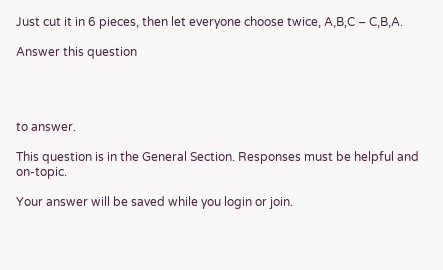Just cut it in 6 pieces, then let everyone choose twice, A,B,C – C,B,A.

Answer this question




to answer.

This question is in the General Section. Responses must be helpful and on-topic.

Your answer will be saved while you login or join.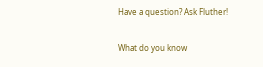Have a question? Ask Fluther!

What do you know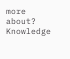more about?
Knowledge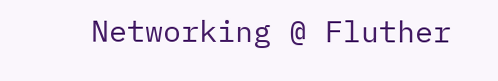Networking @ Fluther